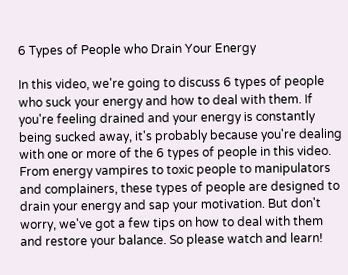6 Types of People who Drain Your Energy

In this video, we're going to discuss 6 types of people who suck your energy and how to deal with them. If you're feeling drained and your energy is constantly being sucked away, it's probably because you're dealing with one or more of the 6 types of people in this video. From energy vampires to toxic people to manipulators and complainers, these types of people are designed to drain your energy and sap your motivation. But don't worry, we've got a few tips on how to deal with them and restore your balance. So please watch and learn!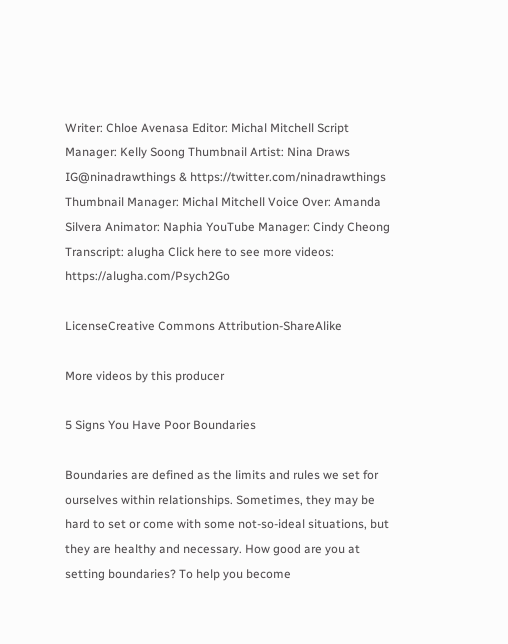Writer: Chloe Avenasa Editor: Michal Mitchell Script Manager: Kelly Soong Thumbnail Artist: Nina Draws IG@ninadrawthings & https://twitter.com/ninadrawthings Thumbnail Manager: Michal Mitchell Voice Over: Amanda Silvera Animator: Naphia YouTube Manager: Cindy Cheong Transcript: alugha Click here to see more videos: https://alugha.com/Psych2Go

LicenseCreative Commons Attribution-ShareAlike

More videos by this producer

5 Signs You Have Poor Boundaries

Boundaries are defined as the limits and rules we set for ourselves within relationships. Sometimes, they may be hard to set or come with some not-so-ideal situations, but they are healthy and necessary. How good are you at setting boundaries? To help you become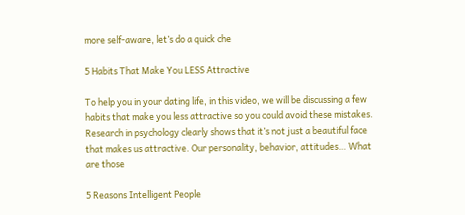more self-aware, let’s do a quick che

5 Habits That Make You LESS Attractive

To help you in your dating life, in this video, we will be discussing a few habits that make you less attractive so you could avoid these mistakes. Research in psychology clearly shows that it’s not just a beautiful face that makes us attractive. Our personality, behavior, attitudes… What are those

5 Reasons Intelligent People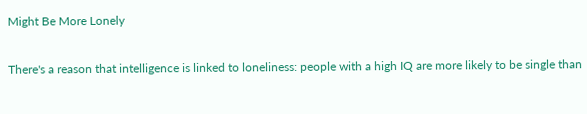Might Be More Lonely

There's a reason that intelligence is linked to loneliness: people with a high IQ are more likely to be single than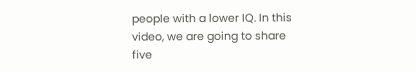people with a lower IQ. In this video, we are going to share five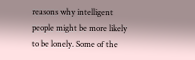reasons why intelligent people might be more likely to be lonely. Some of the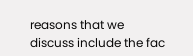reasons that we discuss include the fac